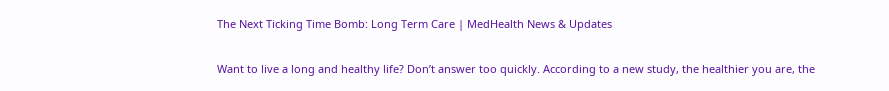The Next Ticking Time Bomb: Long Term Care | MedHealth News & Updates

Want to live a long and healthy life? Don’t answer too quickly. According to a new study, the healthier you are, the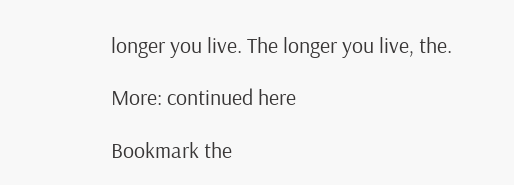longer you live. The longer you live, the.

More: continued here

Bookmark the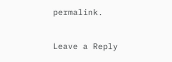permalink.

Leave a Reply